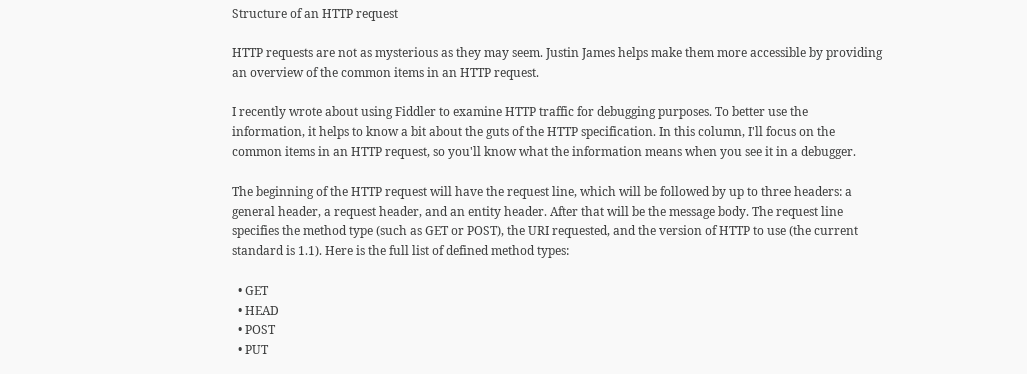Structure of an HTTP request

HTTP requests are not as mysterious as they may seem. Justin James helps make them more accessible by providing an overview of the common items in an HTTP request.

I recently wrote about using Fiddler to examine HTTP traffic for debugging purposes. To better use the information, it helps to know a bit about the guts of the HTTP specification. In this column, I'll focus on the common items in an HTTP request, so you'll know what the information means when you see it in a debugger.

The beginning of the HTTP request will have the request line, which will be followed by up to three headers: a general header, a request header, and an entity header. After that will be the message body. The request line specifies the method type (such as GET or POST), the URI requested, and the version of HTTP to use (the current standard is 1.1). Here is the full list of defined method types:

  • GET
  • HEAD
  • POST
  • PUT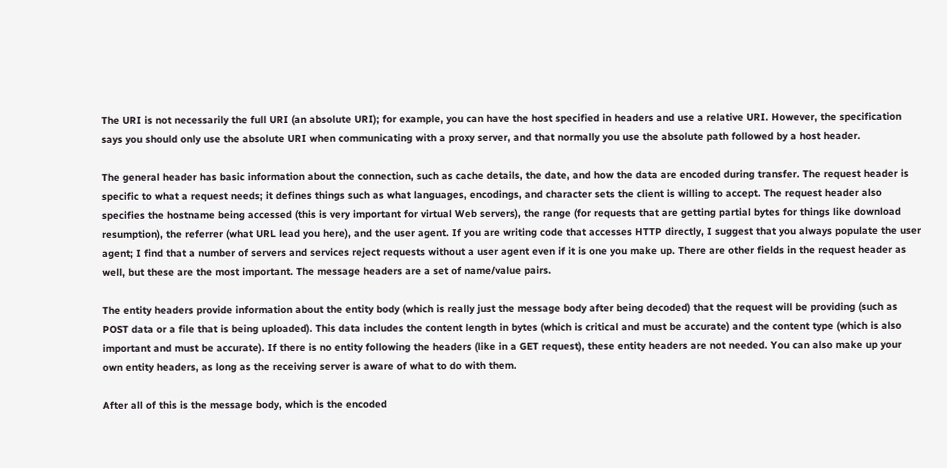The URI is not necessarily the full URI (an absolute URI); for example, you can have the host specified in headers and use a relative URI. However, the specification says you should only use the absolute URI when communicating with a proxy server, and that normally you use the absolute path followed by a host header.

The general header has basic information about the connection, such as cache details, the date, and how the data are encoded during transfer. The request header is specific to what a request needs; it defines things such as what languages, encodings, and character sets the client is willing to accept. The request header also specifies the hostname being accessed (this is very important for virtual Web servers), the range (for requests that are getting partial bytes for things like download resumption), the referrer (what URL lead you here), and the user agent. If you are writing code that accesses HTTP directly, I suggest that you always populate the user agent; I find that a number of servers and services reject requests without a user agent even if it is one you make up. There are other fields in the request header as well, but these are the most important. The message headers are a set of name/value pairs.

The entity headers provide information about the entity body (which is really just the message body after being decoded) that the request will be providing (such as POST data or a file that is being uploaded). This data includes the content length in bytes (which is critical and must be accurate) and the content type (which is also important and must be accurate). If there is no entity following the headers (like in a GET request), these entity headers are not needed. You can also make up your own entity headers, as long as the receiving server is aware of what to do with them.

After all of this is the message body, which is the encoded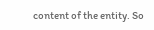content of the entity. So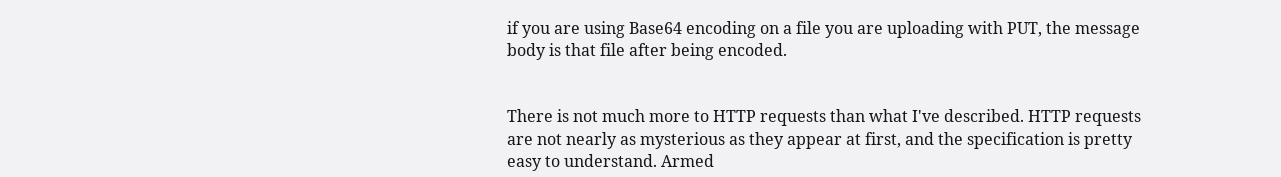if you are using Base64 encoding on a file you are uploading with PUT, the message body is that file after being encoded.


There is not much more to HTTP requests than what I've described. HTTP requests are not nearly as mysterious as they appear at first, and the specification is pretty easy to understand. Armed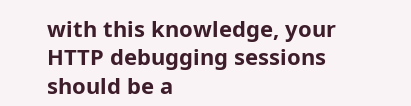with this knowledge, your HTTP debugging sessions should be a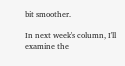bit smoother.

In next week's column, I'll examine the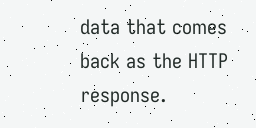data that comes back as the HTTP response.